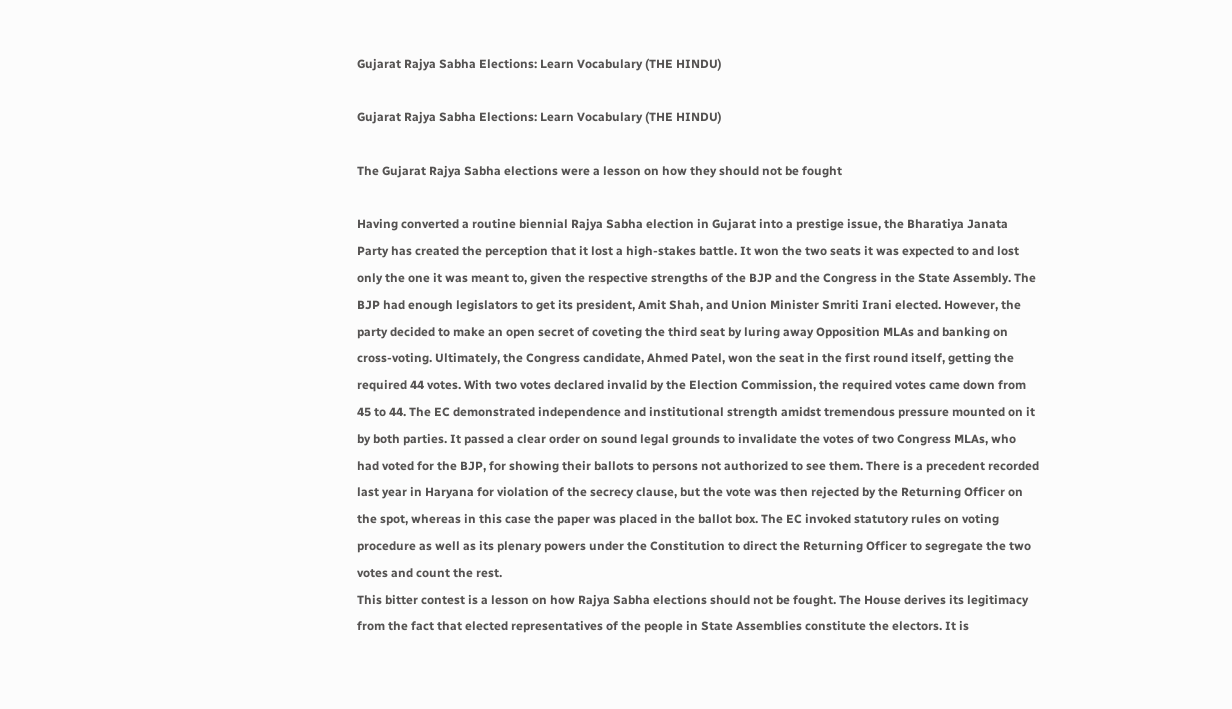Gujarat Rajya Sabha Elections: Learn Vocabulary (THE HINDU)

Gujarat Rajya Sabha Elections: Learn Vocabulary (THE HINDU)

The Gujarat Rajya Sabha elections were a lesson on how they should not be fought

Having converted a routine biennial Rajya Sabha election in Gujarat into a prestige issue, the Bharatiya Janata Party has created the perception that it lost a high-stakes battle. It won the two seats it was expected to and lost only the one it was meant to, given the respective strengths of the BJP and the Congress in the State Assembly. The BJP had enough legislators to get its president, Amit Shah, and Union Minister Smriti Irani elected. However, the party decided to make an open secret of coveting the third seat by luring away Opposition MLAs and banking on cross-voting. Ultimately, the Congress candidate, Ahmed Patel, won the seat in the first round itself, getting the required 44 votes. With two votes declared invalid by the Election Commission, the required votes came down from 45 to 44. The EC demonstrated independence and institutional strength amidst tremendous pressure mounted on it by both parties. It passed a clear order on sound legal grounds to invalidate the votes of two Congress MLAs, who had voted for the BJP, for showing their ballots to persons not authorized to see them. There is a precedent recorded last year in Haryana for violation of the secrecy clause, but the vote was then rejected by the Returning Officer on the spot, whereas in this case the paper was placed in the ballot box. The EC invoked statutory rules on voting procedure as well as its plenary powers under the Constitution to direct the Returning Officer to segregate the two votes and count the rest.
This bitter contest is a lesson on how Rajya Sabha elections should not be fought. The House derives its legitimacy from the fact that elected representatives of the people in State Assemblies constitute the electors. It is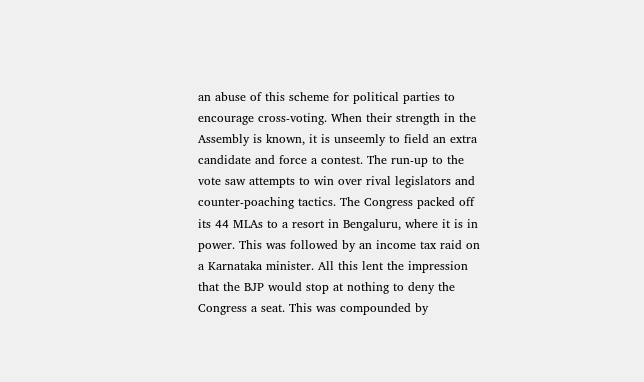an abuse of this scheme for political parties to encourage cross-voting. When their strength in the Assembly is known, it is unseemly to field an extra candidate and force a contest. The run-up to the vote saw attempts to win over rival legislators and counter-poaching tactics. The Congress packed off its 44 MLAs to a resort in Bengaluru, where it is in power. This was followed by an income tax raid on a Karnataka minister. All this lent the impression that the BJP would stop at nothing to deny the Congress a seat. This was compounded by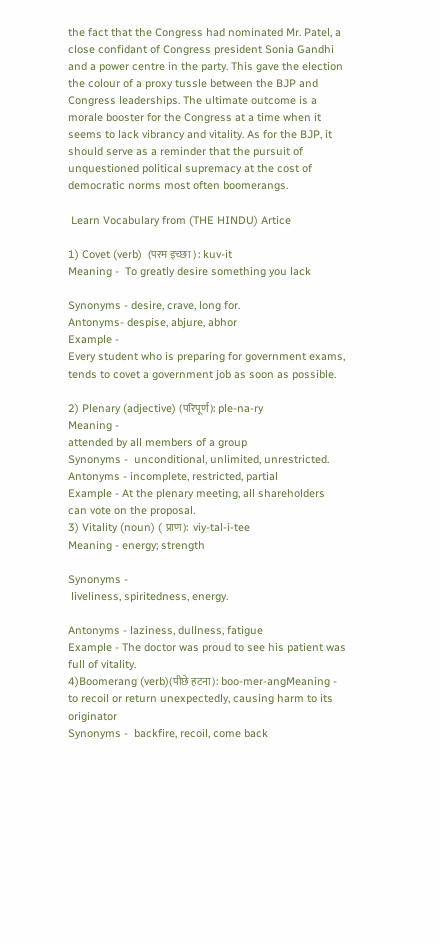the fact that the Congress had nominated Mr. Patel, a close confidant of Congress president Sonia Gandhi and a power centre in the party. This gave the election the colour of a proxy tussle between the BJP and Congress leaderships. The ultimate outcome is a morale booster for the Congress at a time when it seems to lack vibrancy and vitality. As for the BJP, it should serve as a reminder that the pursuit of unquestioned political supremacy at the cost of democratic norms most often boomerangs.

 Learn Vocabulary from (THE HINDU) Artice

1) Covet (verb)  (परम इच्छा ) : kuv-it
Meaning -  To greatly desire something you lack

Synonyms - desire, crave, long for.
Antonyms- despise, abjure, abhor
Example -
Every student who is preparing for government exams, tends to covet a government job as soon as possible.

2) Plenary (adjective) (परिपूर्ण): ple-na-ry
Meaning -
attended by all members of a group
Synonyms -  unconditional, unlimited, unrestricted.
Antonyms - incomplete, restricted, partial
Example - At the plenary meeting, all shareholders can vote on the proposal.
3) Vitality (noun) ( प्राण):  viy-tal-i-tee
Meaning - energy; strength

Synonyms -
 liveliness, spiritedness, energy.

Antonyms - laziness, dullness, fatigue
Example - The doctor was proud to see his patient was full of vitality.
4)Boomerang (verb)(पीछे हटना): boo-mer-angMeaning - to recoil or return unexpectedly, causing harm to its originator
Synonyms -  backfire, recoil, come back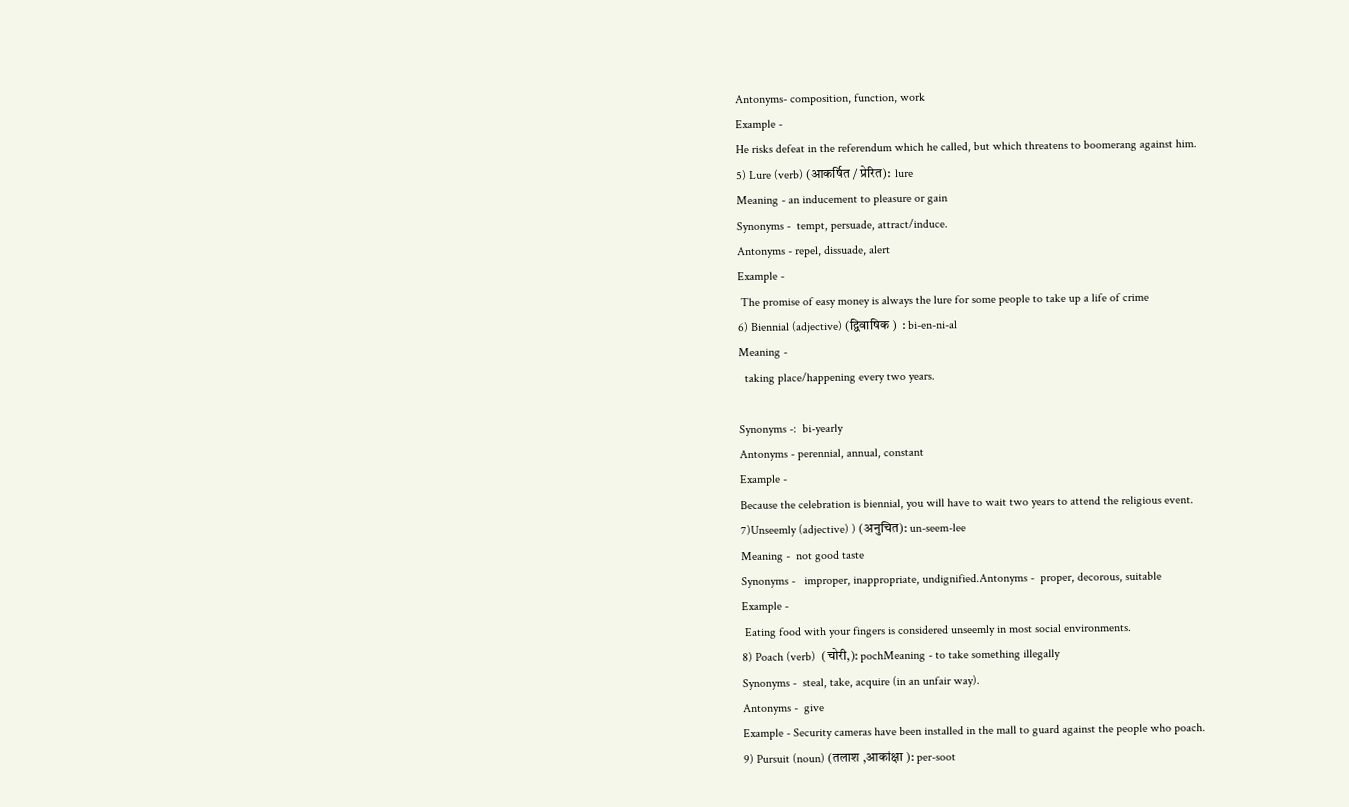Antonyms- composition, function, work
Example -
He risks defeat in the referendum which he called, but which threatens to boomerang against him.
5) Lure (verb) (आकर्षित / प्रेरित):  lure
Meaning - an inducement to pleasure or gain
Synonyms -  tempt, persuade, attract/induce.
Antonyms - repel, dissuade, alert
Example -
 The promise of easy money is always the lure for some people to take up a life of crime
6) Biennial (adjective) (द्विवाषिक )  : bi-en-ni-al
Meaning -
  taking place/happening every two years.

Synonyms -:  bi-yearly
Antonyms - perennial, annual, constant
Example -
Because the celebration is biennial, you will have to wait two years to attend the religious event.
7)Unseemly (adjective) ) (अनुचित): un-seem-lee
Meaning -  not good taste
Synonyms -   improper, inappropriate, undignified.Antonyms -  proper, decorous, suitable
Example -
 Eating food with your fingers is considered unseemly in most social environments.
8) Poach (verb)  (चोरी,): pochMeaning - to take something illegally
Synonyms -  steal, take, acquire (in an unfair way).
Antonyms -  give
Example - Security cameras have been installed in the mall to guard against the people who poach.
9) Pursuit (noun) (तलाश ,आकांक्षा ): per-soot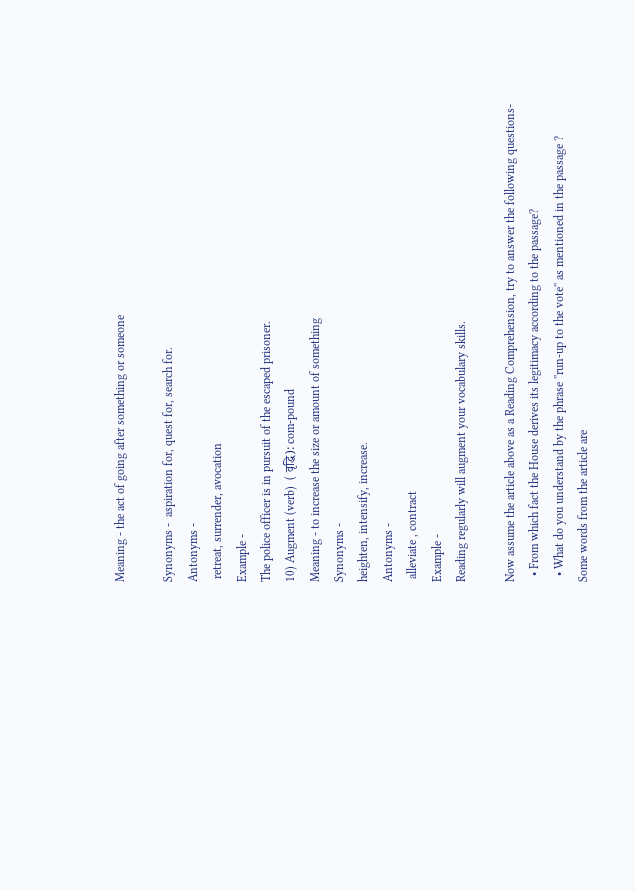Meaning - the act of going after something or someone

Synonyms -  aspiration for, quest for, search for.
Antonyms -
 retreat, surrender, avocation
Example -
The police officer is in pursuit of the escaped prisoner.
10) Augment (verb)  ( वृद्धि): com-pound
Meaning - to increase the size or amount of something
Synonyms -
heighten, intensify, increase.
Antonyms -
 alleviate , contract
Example -
Reading regularly will augment your vocabulary skills.

Now assume the article above as a Reading Comprehension, try to answer the following questions-
  • From which fact the House derives its legitimacy according to the passage?
  • What do you understand by the phrase ''run-up to the vote'' as mentioned in the passage ?
Some words from the article are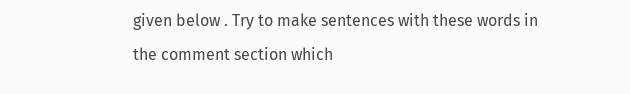given below . Try to make sentences with these words in the comment section which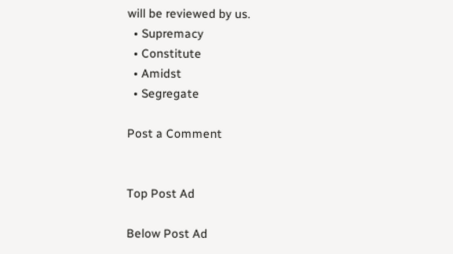will be reviewed by us.
  • Supremacy
  • Constitute
  • Amidst
  • Segregate

Post a Comment


Top Post Ad

Below Post Ad